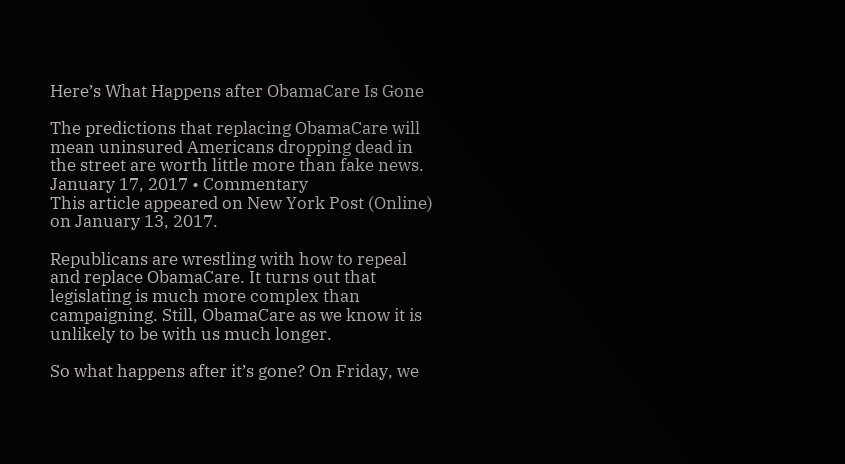Here’s What Happens after ObamaCare Is Gone

The predictions that replacing ObamaCare will mean uninsured Americans dropping dead in the street are worth little more than fake news.
January 17, 2017 • Commentary
This article appeared on New York Post (Online) on January 13, 2017.

Republicans are wrestling with how to repeal and replace ObamaCare. It turns out that legislating is much more complex than campaigning. Still, ObamaCare as we know it is unlikely to be with us much longer.

So what happens after it’s gone? On Friday, we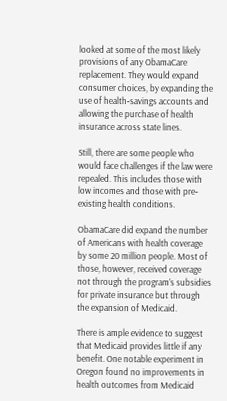looked at some of the most likely provisions of any ObamaCare replacement. They would expand consumer choices, by expanding the use of health‐savings accounts and allowing the purchase of health insurance across state lines.

Still, there are some people who would face challenges if the law were repealed. This includes those with low incomes and those with pre‐existing health conditions.

ObamaCare did expand the number of Americans with health coverage by some 20 million people. Most of those, however, received coverage not through the program’s subsidies for private insurance but through the expansion of Medicaid.

There is ample evidence to suggest that Medicaid provides little if any benefit. One notable experiment in Oregon found no improvements in health outcomes from Medicaid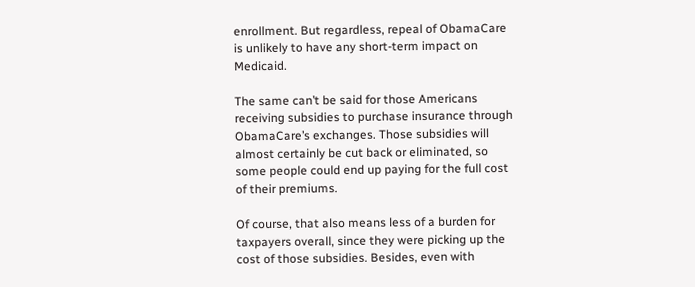enrollment. But regardless, repeal of ObamaCare is unlikely to have any short‐term impact on Medicaid.

The same can’t be said for those Americans receiving subsidies to purchase insurance through ObamaCare’s exchanges. Those subsidies will almost certainly be cut back or eliminated, so some people could end up paying for the full cost of their premiums.

Of course, that also means less of a burden for taxpayers overall, since they were picking up the cost of those subsidies. Besides, even with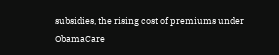subsidies, the rising cost of premiums under ObamaCare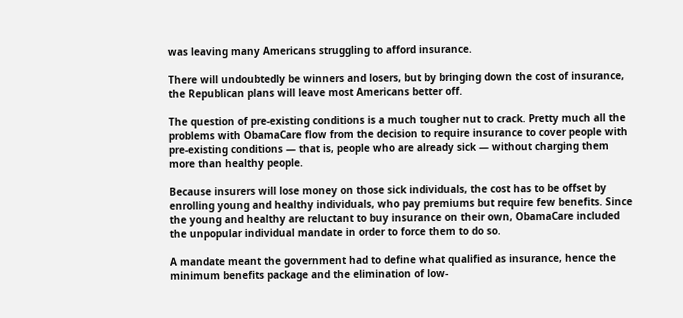was leaving many Americans struggling to afford insurance.

There will undoubtedly be winners and losers, but by bringing down the cost of insurance, the Republican plans will leave most Americans better off.

The question of pre‐existing conditions is a much tougher nut to crack. Pretty much all the problems with ObamaCare flow from the decision to require insurance to cover people with pre‐existing conditions — that is, people who are already sick — without charging them more than healthy people.

Because insurers will lose money on those sick individuals, the cost has to be offset by enrolling young and healthy individuals, who pay premiums but require few benefits. Since the young and healthy are reluctant to buy insurance on their own, ObamaCare included the unpopular individual mandate in order to force them to do so.

A mandate meant the government had to define what qualified as insurance, hence the minimum benefits package and the elimination of low‐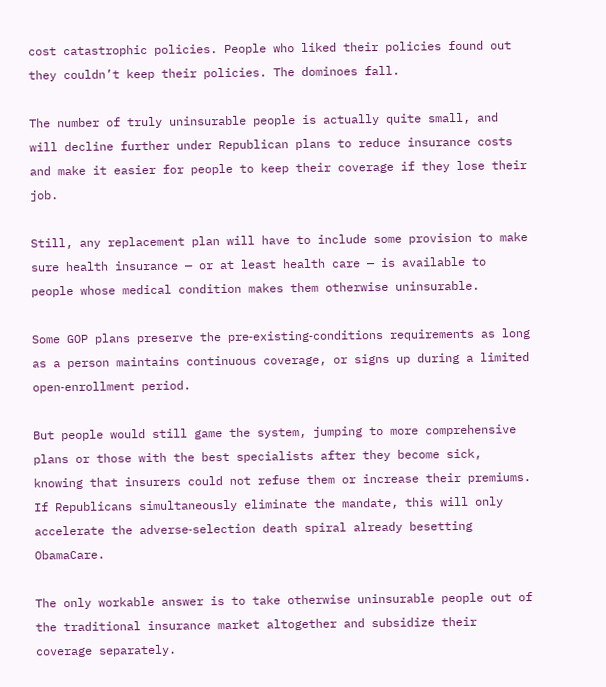cost catastrophic policies. People who liked their policies found out they couldn’t keep their policies. The dominoes fall.

The number of truly uninsurable people is actually quite small, and will decline further under Republican plans to reduce insurance costs and make it easier for people to keep their coverage if they lose their job.

Still, any replacement plan will have to include some provision to make sure health insurance — or at least health care — is available to people whose medical condition makes them otherwise uninsurable.

Some GOP plans preserve the pre‐existing‐conditions requirements as long as a person maintains continuous coverage, or signs up during a limited open‐enrollment period.

But people would still game the system, jumping to more comprehensive plans or those with the best specialists after they become sick, knowing that insurers could not refuse them or increase their premiums. If Republicans simultaneously eliminate the mandate, this will only accelerate the adverse‐selection death spiral already besetting ObamaCare.

The only workable answer is to take otherwise uninsurable people out of the traditional insurance market altogether and subsidize their coverage separately.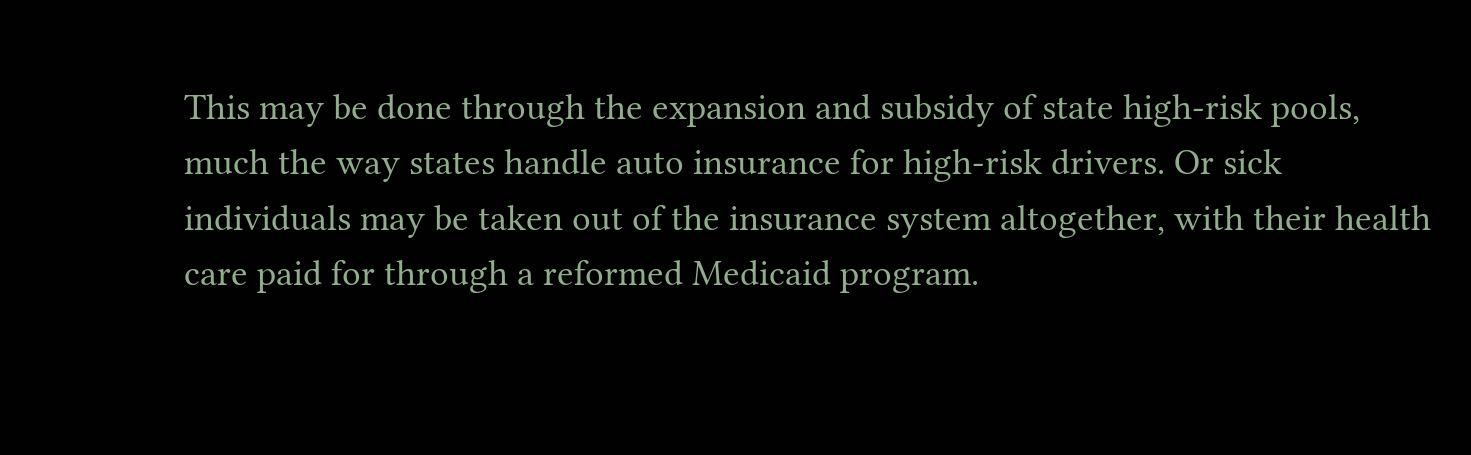This may be done through the expansion and subsidy of state high‐risk pools, much the way states handle auto insurance for high‐risk drivers. Or sick individuals may be taken out of the insurance system altogether, with their health care paid for through a reformed Medicaid program.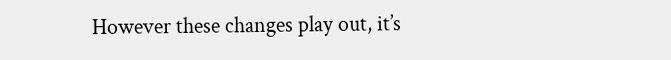However these changes play out, it’s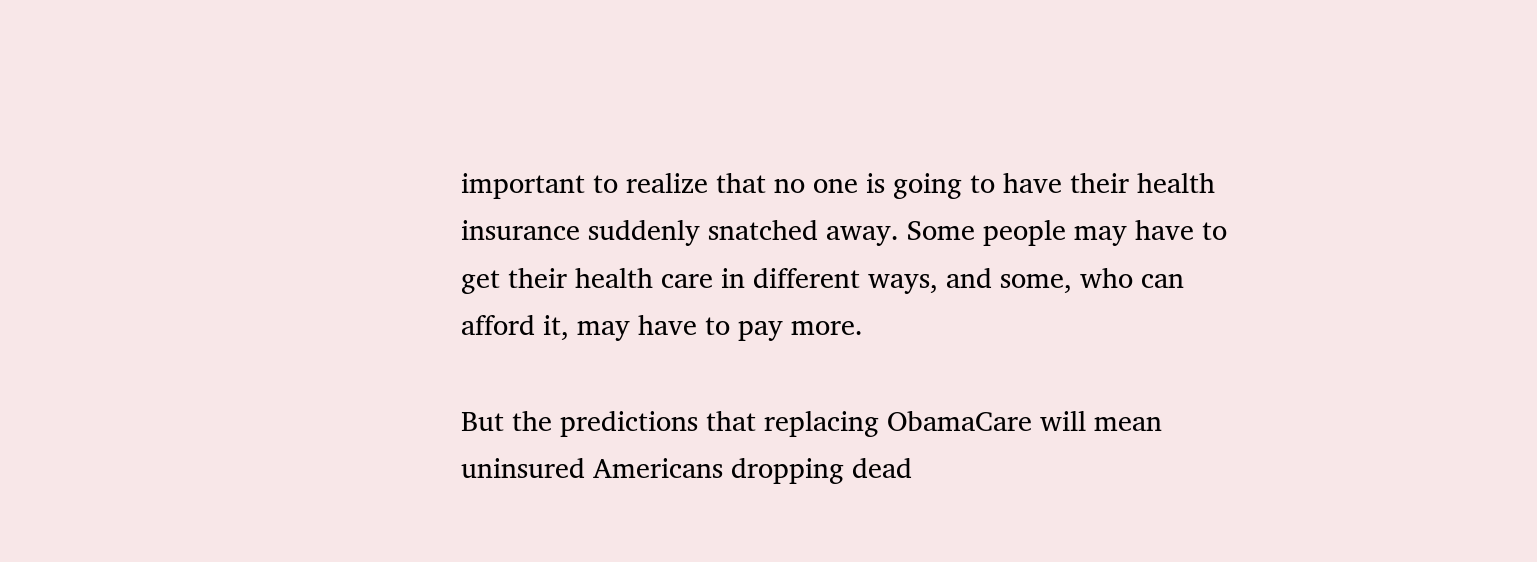important to realize that no one is going to have their health insurance suddenly snatched away. Some people may have to get their health care in different ways, and some, who can afford it, may have to pay more.

But the predictions that replacing ObamaCare will mean uninsured Americans dropping dead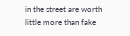in the street are worth little more than fake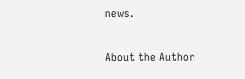news.

About the Author